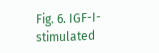Fig. 6. IGF-I-stimulated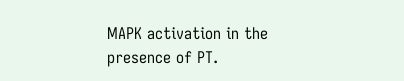MAPK activation in the presence of PT.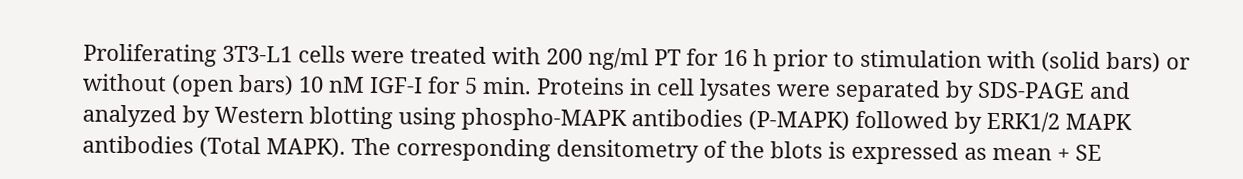Proliferating 3T3-L1 cells were treated with 200 ng/ml PT for 16 h prior to stimulation with (solid bars) or without (open bars) 10 nM IGF-I for 5 min. Proteins in cell lysates were separated by SDS-PAGE and analyzed by Western blotting using phospho-MAPK antibodies (P-MAPK) followed by ERK1/2 MAPK antibodies (Total MAPK). The corresponding densitometry of the blots is expressed as mean + SE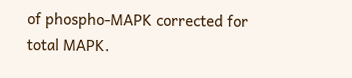of phospho-MAPK corrected for total MAPK.